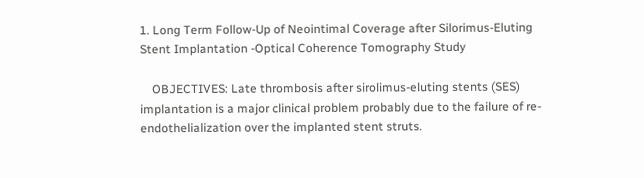1. Long Term Follow-Up of Neointimal Coverage after Silorimus-Eluting Stent Implantation -Optical Coherence Tomography Study

    OBJECTIVES: Late thrombosis after sirolimus-eluting stents (SES) implantation is a major clinical problem probably due to the failure of re-endothelialization over the implanted stent struts.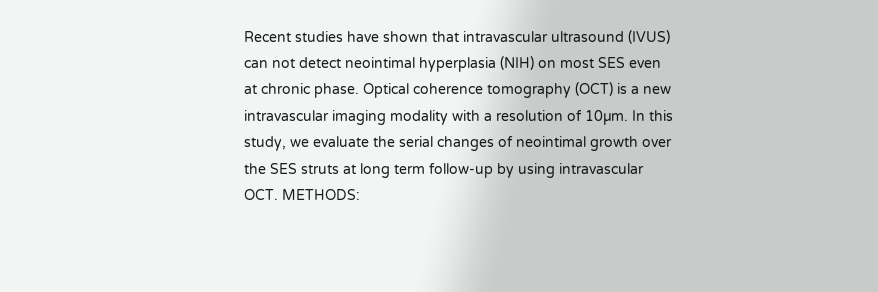Recent studies have shown that intravascular ultrasound (IVUS) can not detect neointimal hyperplasia (NIH) on most SES even at chronic phase. Optical coherence tomography (OCT) is a new intravascular imaging modality with a resolution of 10µm. In this study, we evaluate the serial changes of neointimal growth over the SES struts at long term follow-up by using intravascular OCT. METHODS: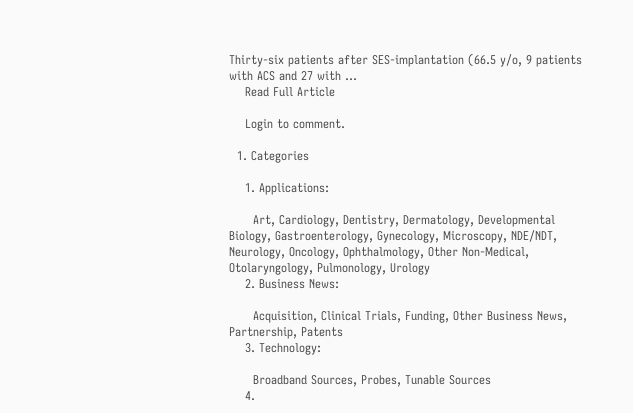Thirty-six patients after SES-implantation (66.5 y/o, 9 patients with ACS and 27 with ...
    Read Full Article

    Login to comment.

  1. Categories

    1. Applications:

      Art, Cardiology, Dentistry, Dermatology, Developmental Biology, Gastroenterology, Gynecology, Microscopy, NDE/NDT, Neurology, Oncology, Ophthalmology, Other Non-Medical, Otolaryngology, Pulmonology, Urology
    2. Business News:

      Acquisition, Clinical Trials, Funding, Other Business News, Partnership, Patents
    3. Technology:

      Broadband Sources, Probes, Tunable Sources
    4.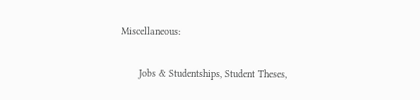Miscellaneous:

      Jobs & Studentships, Student Theses,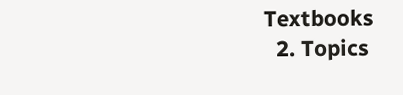Textbooks
  2. Topics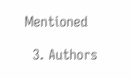Mentioned

  3. Authors